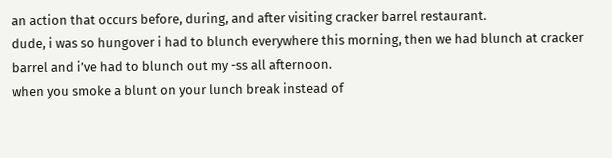an action that occurs before, during, and after visiting cracker barrel restaurant.
dude, i was so hungover i had to blunch everywhere this morning, then we had blunch at cracker barrel and i’ve had to blunch out my -ss all afternoon.
when you smoke a blunt on your lunch break instead of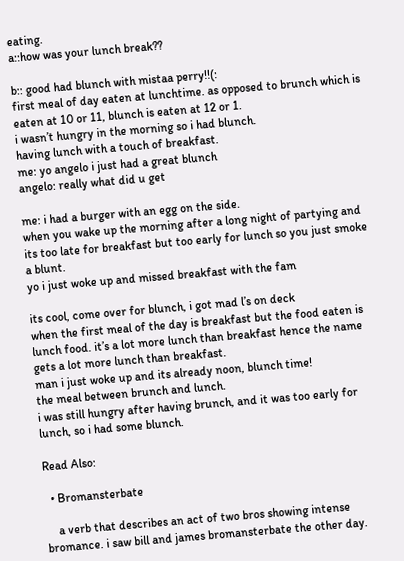eating.
a::how was your lunch break??

b:: good had blunch with mistaa perry!!(:
first meal of day eaten at lunchtime. as opposed to brunch which is eaten at 10 or 11, blunch is eaten at 12 or 1.
i wasn’t hungry in the morning so i had blunch.
having lunch with a touch of breakfast.
me: yo angelo i just had a great blunch
angelo: really what did u get

me: i had a burger with an egg on the side.
when you wake up the morning after a long night of partying and its too late for breakfast but too early for lunch so you just smoke a blunt.
yo i just woke up and missed breakfast with the fam

its cool, come over for blunch, i got mad l’s on deck
when the first meal of the day is breakfast but the food eaten is lunch food. it’s a lot more lunch than breakfast hence the name gets a lot more lunch than breakfast.
man i just woke up and its already noon, blunch time!
the meal between brunch and lunch.
i was still hungry after having brunch, and it was too early for lunch, so i had some blunch.

Read Also:

  • Bromansterbate

    a verb that describes an act of two bros showing intense bromance. i saw bill and james bromansterbate the other day.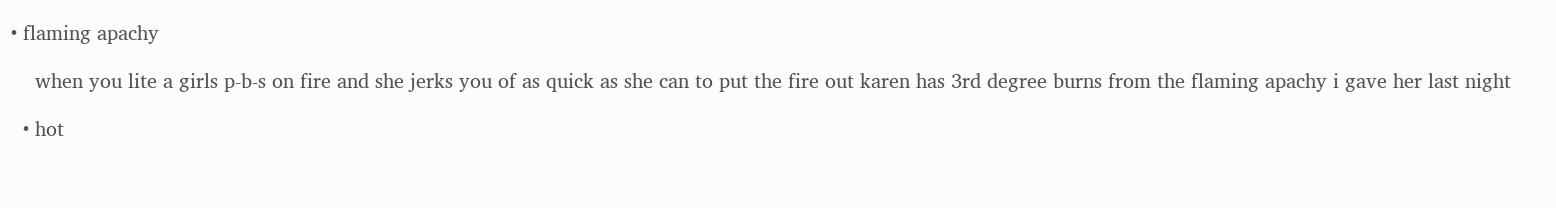• flaming apachy

    when you lite a girls p-b-s on fire and she jerks you of as quick as she can to put the fire out karen has 3rd degree burns from the flaming apachy i gave her last night

  • hot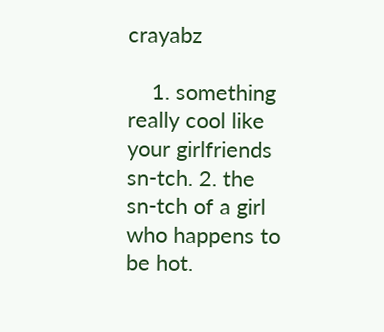crayabz

    1. something really cool like your girlfriends sn-tch. 2. the sn-tch of a girl who happens to be hot.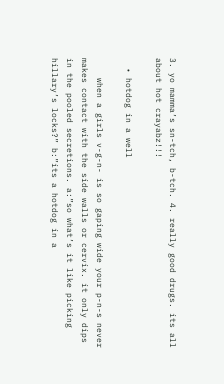3. yo mamma’s sn-tch, b-tch. 4. really good drugs. its all about hot crayabz!!!

  • hotdog in a well

    when a girls v-g-n- is so gaping wide your p-n-s never makes contact with the side walls or cervix. it only dips in the pooled secretions. a:”so what’s it like picking hillary’s locks?” b:”its a hotdog in a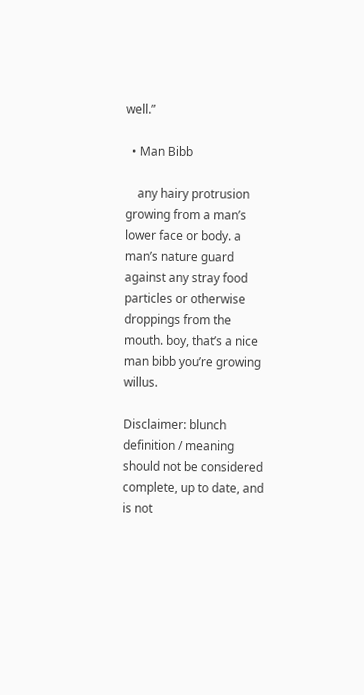well.”

  • Man Bibb

    any hairy protrusion growing from a man’s lower face or body. a man’s nature guard against any stray food particles or otherwise droppings from the mouth. boy, that’s a nice man bibb you’re growing willus.

Disclaimer: blunch definition / meaning should not be considered complete, up to date, and is not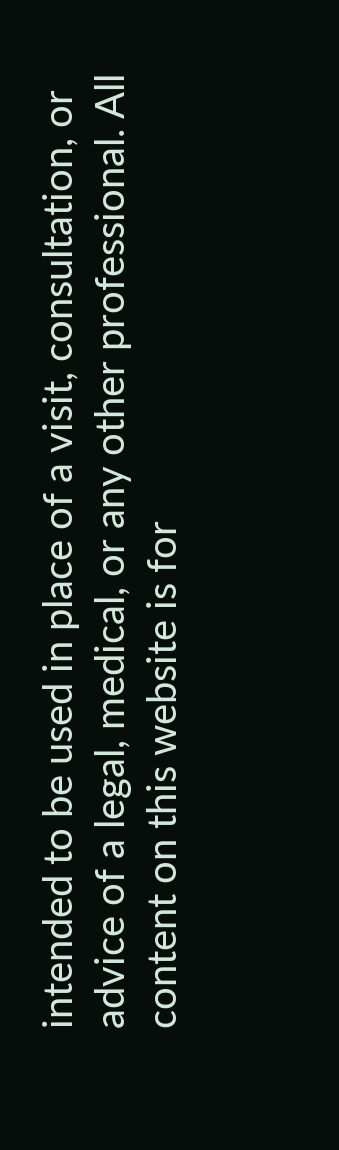intended to be used in place of a visit, consultation, or advice of a legal, medical, or any other professional. All content on this website is for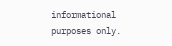informational purposes only.